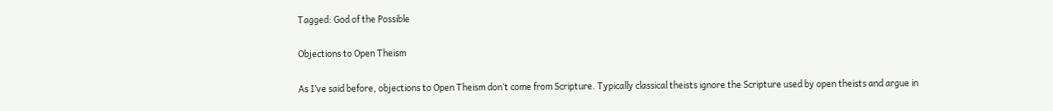Tagged: God of the Possible

Objections to Open Theism

As I’ve said before, objections to Open Theism don’t come from Scripture. Typically classical theists ignore the Scripture used by open theists and argue in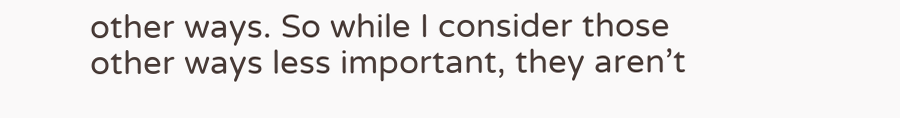other ways. So while I consider those other ways less important, they aren’t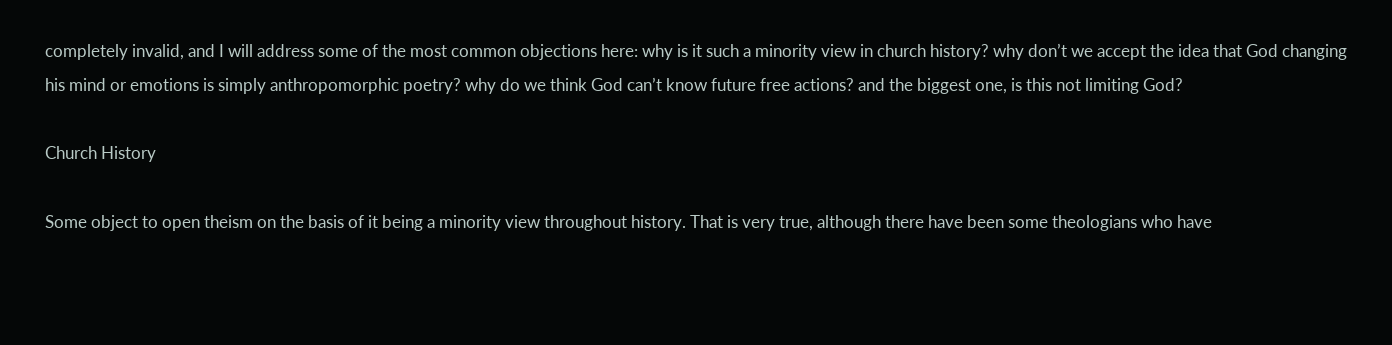completely invalid, and I will address some of the most common objections here: why is it such a minority view in church history? why don’t we accept the idea that God changing his mind or emotions is simply anthropomorphic poetry? why do we think God can’t know future free actions? and the biggest one, is this not limiting God?

Church History

Some object to open theism on the basis of it being a minority view throughout history. That is very true, although there have been some theologians who have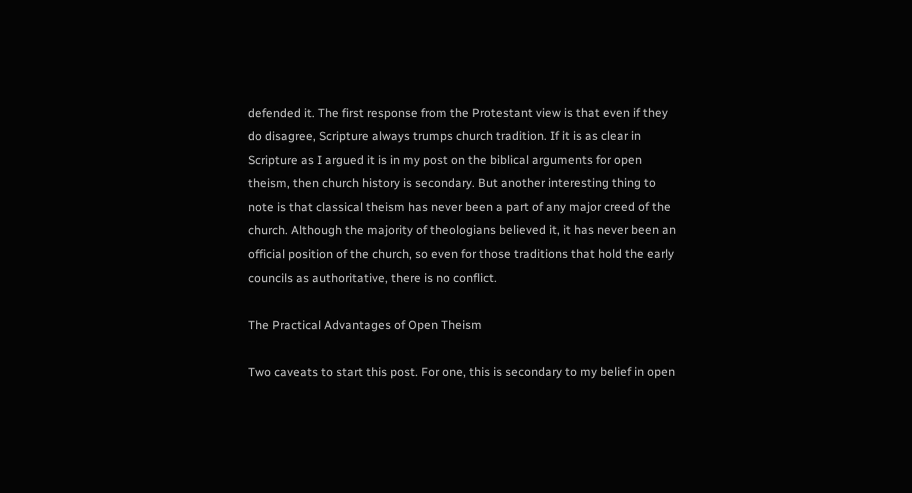defended it. The first response from the Protestant view is that even if they do disagree, Scripture always trumps church tradition. If it is as clear in Scripture as I argued it is in my post on the biblical arguments for open theism, then church history is secondary. But another interesting thing to note is that classical theism has never been a part of any major creed of the church. Although the majority of theologians believed it, it has never been an official position of the church, so even for those traditions that hold the early councils as authoritative, there is no conflict.

The Practical Advantages of Open Theism

Two caveats to start this post. For one, this is secondary to my belief in open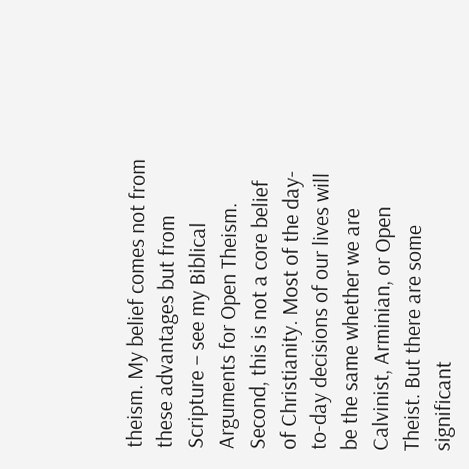theism. My belief comes not from these advantages but from Scripture – see my Biblical Arguments for Open Theism. Second, this is not a core belief of Christianity. Most of the day-to-day decisions of our lives will be the same whether we are Calvinist, Arminian, or Open Theist. But there are some significant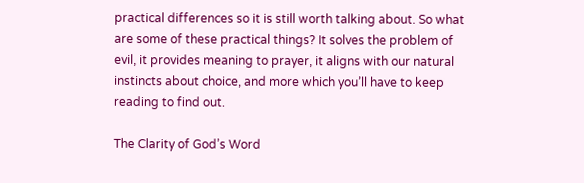practical differences so it is still worth talking about. So what are some of these practical things? It solves the problem of evil, it provides meaning to prayer, it aligns with our natural instincts about choice, and more which you’ll have to keep reading to find out.

The Clarity of God’s Word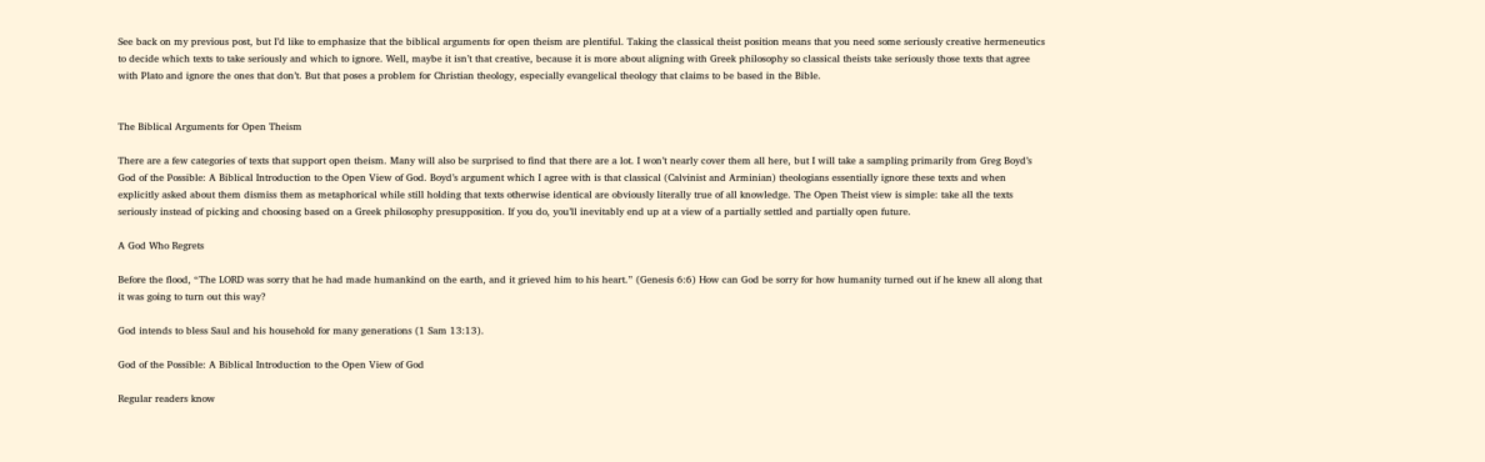See back on my previous post, but I’d like to emphasize that the biblical arguments for open theism are plentiful. Taking the classical theist position means that you need some seriously creative hermeneutics to decide which texts to take seriously and which to ignore. Well, maybe it isn’t that creative, because it is more about aligning with Greek philosophy so classical theists take seriously those texts that agree with Plato and ignore the ones that don’t. But that poses a problem for Christian theology, especially evangelical theology that claims to be based in the Bible.


The Biblical Arguments for Open Theism

There are a few categories of texts that support open theism. Many will also be surprised to find that there are a lot. I won’t nearly cover them all here, but I will take a sampling primarily from Greg Boyd’s God of the Possible: A Biblical Introduction to the Open View of God. Boyd’s argument which I agree with is that classical (Calvinist and Arminian) theologians essentially ignore these texts and when explicitly asked about them dismiss them as metaphorical while still holding that texts otherwise identical are obviously literally true of all knowledge. The Open Theist view is simple: take all the texts seriously instead of picking and choosing based on a Greek philosophy presupposition. If you do, you’ll inevitably end up at a view of a partially settled and partially open future.

A God Who Regrets

Before the flood, “The LORD was sorry that he had made humankind on the earth, and it grieved him to his heart.” (Genesis 6:6) How can God be sorry for how humanity turned out if he knew all along that it was going to turn out this way?

God intends to bless Saul and his household for many generations (1 Sam 13:13).

God of the Possible: A Biblical Introduction to the Open View of God

Regular readers know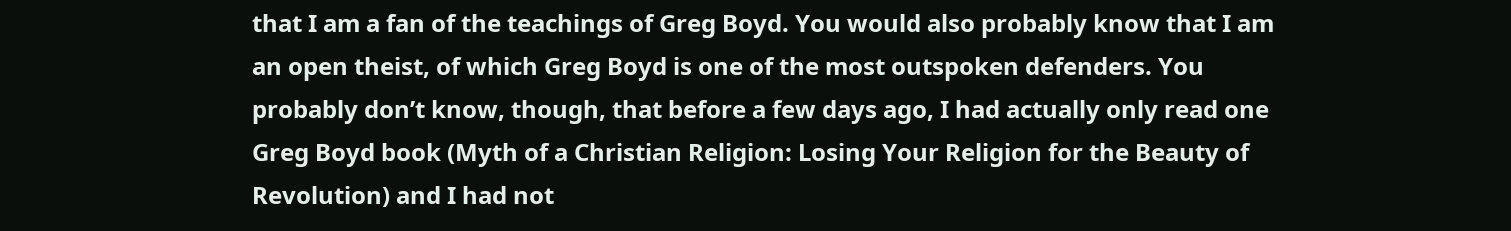that I am a fan of the teachings of Greg Boyd. You would also probably know that I am an open theist, of which Greg Boyd is one of the most outspoken defenders. You probably don’t know, though, that before a few days ago, I had actually only read one Greg Boyd book (Myth of a Christian Religion: Losing Your Religion for the Beauty of Revolution) and I had not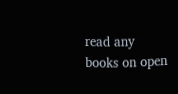read any books on open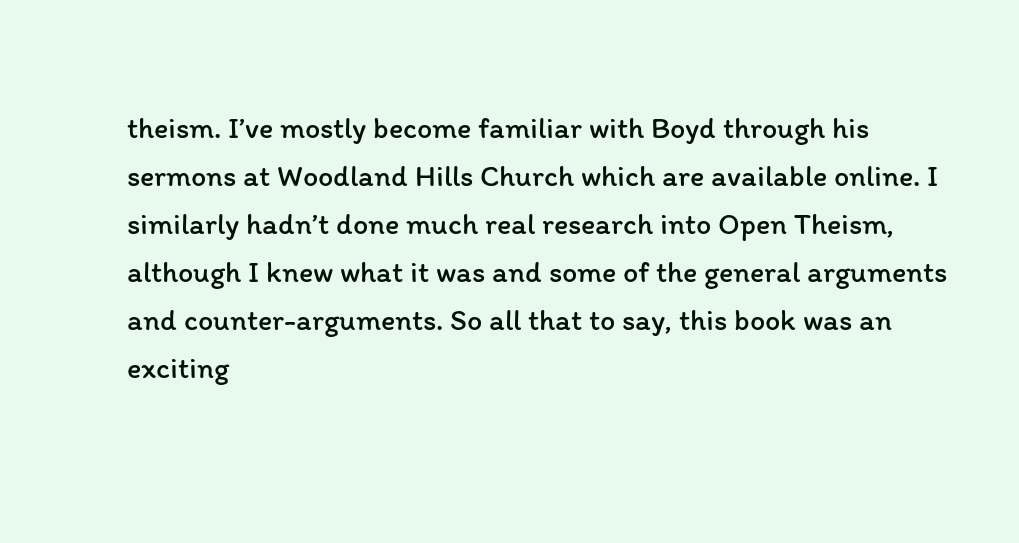theism. I’ve mostly become familiar with Boyd through his sermons at Woodland Hills Church which are available online. I similarly hadn’t done much real research into Open Theism, although I knew what it was and some of the general arguments and counter-arguments. So all that to say, this book was an exciting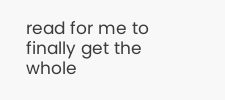read for me to finally get the whole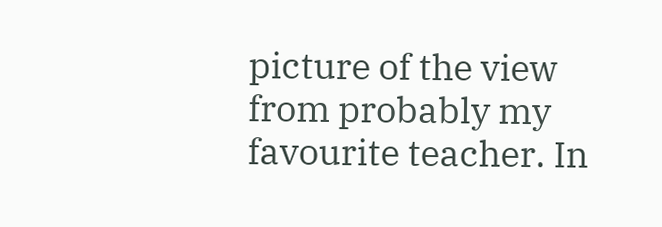picture of the view from probably my favourite teacher. In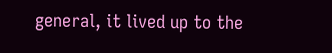general, it lived up to the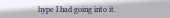hype I had going into it.